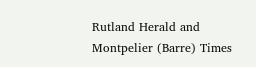Rutland Herald and Montpelier (Barre) Times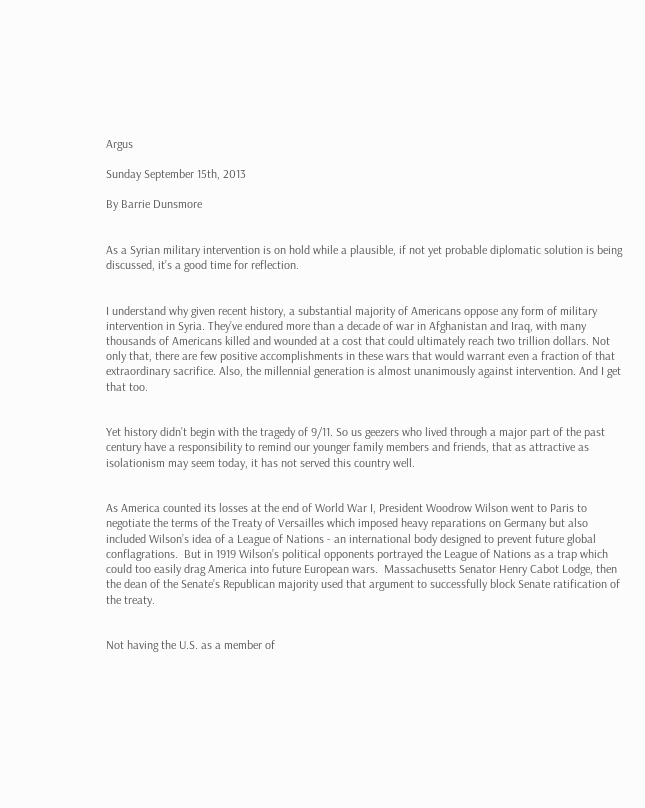Argus

Sunday September 15th, 2013

By Barrie Dunsmore


As a Syrian military intervention is on hold while a plausible, if not yet probable diplomatic solution is being discussed, it’s a good time for reflection.


I understand why given recent history, a substantial majority of Americans oppose any form of military intervention in Syria. They’ve endured more than a decade of war in Afghanistan and Iraq, with many thousands of Americans killed and wounded at a cost that could ultimately reach two trillion dollars. Not only that, there are few positive accomplishments in these wars that would warrant even a fraction of that extraordinary sacrifice. Also, the millennial generation is almost unanimously against intervention. And I get that too.


Yet history didn’t begin with the tragedy of 9/11. So us geezers who lived through a major part of the past century have a responsibility to remind our younger family members and friends, that as attractive as isolationism may seem today, it has not served this country well.


As America counted its losses at the end of World War I, President Woodrow Wilson went to Paris to negotiate the terms of the Treaty of Versailles which imposed heavy reparations on Germany but also included Wilson’s idea of a League of Nations - an international body designed to prevent future global conflagrations.  But in 1919 Wilson’s political opponents portrayed the League of Nations as a trap which could too easily drag America into future European wars.  Massachusetts Senator Henry Cabot Lodge, then the dean of the Senate’s Republican majority used that argument to successfully block Senate ratification of the treaty.


Not having the U.S. as a member of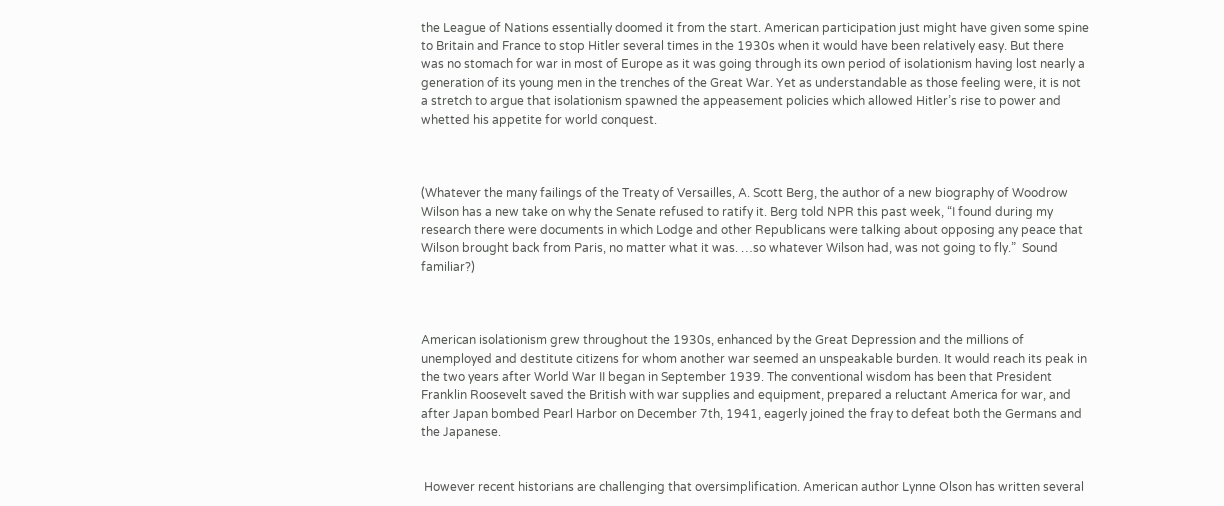the League of Nations essentially doomed it from the start. American participation just might have given some spine to Britain and France to stop Hitler several times in the 1930s when it would have been relatively easy. But there was no stomach for war in most of Europe as it was going through its own period of isolationism having lost nearly a generation of its young men in the trenches of the Great War. Yet as understandable as those feeling were, it is not a stretch to argue that isolationism spawned the appeasement policies which allowed Hitler’s rise to power and whetted his appetite for world conquest.



(Whatever the many failings of the Treaty of Versailles, A. Scott Berg, the author of a new biography of Woodrow Wilson has a new take on why the Senate refused to ratify it. Berg told NPR this past week, “I found during my research there were documents in which Lodge and other Republicans were talking about opposing any peace that Wilson brought back from Paris, no matter what it was. …so whatever Wilson had, was not going to fly.”  Sound familiar?)



American isolationism grew throughout the 1930s, enhanced by the Great Depression and the millions of unemployed and destitute citizens for whom another war seemed an unspeakable burden. It would reach its peak in the two years after World War II began in September 1939. The conventional wisdom has been that President Franklin Roosevelt saved the British with war supplies and equipment, prepared a reluctant America for war, and after Japan bombed Pearl Harbor on December 7th, 1941, eagerly joined the fray to defeat both the Germans and the Japanese.


 However recent historians are challenging that oversimplification. American author Lynne Olson has written several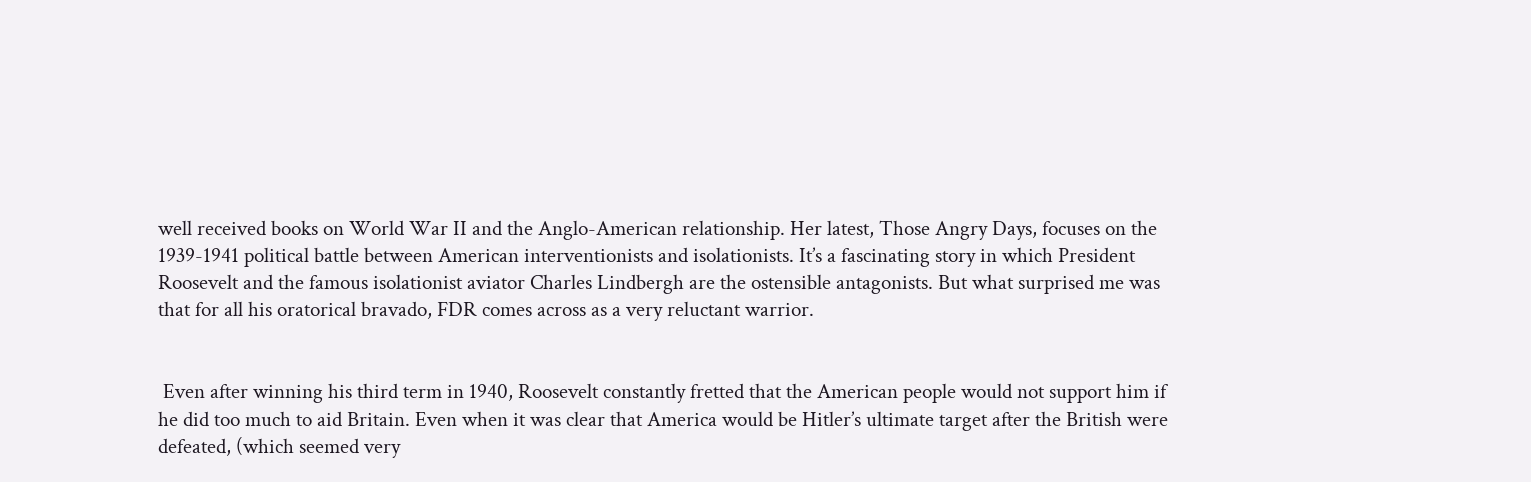well received books on World War II and the Anglo-American relationship. Her latest, Those Angry Days, focuses on the 1939-1941 political battle between American interventionists and isolationists. It’s a fascinating story in which President Roosevelt and the famous isolationist aviator Charles Lindbergh are the ostensible antagonists. But what surprised me was that for all his oratorical bravado, FDR comes across as a very reluctant warrior.


 Even after winning his third term in 1940, Roosevelt constantly fretted that the American people would not support him if he did too much to aid Britain. Even when it was clear that America would be Hitler’s ultimate target after the British were defeated, (which seemed very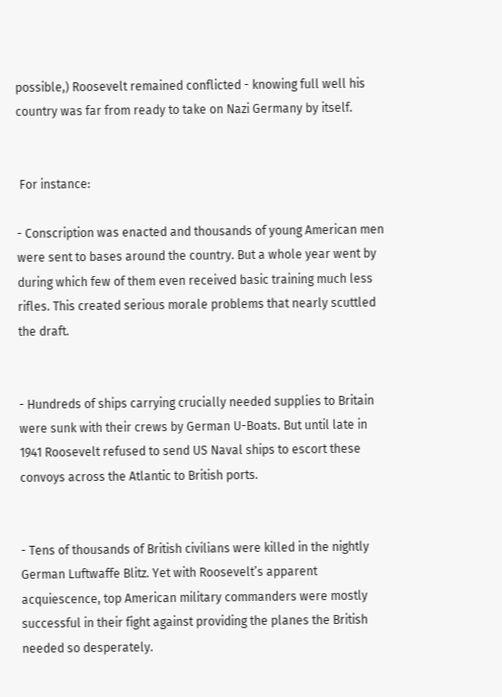possible,) Roosevelt remained conflicted - knowing full well his country was far from ready to take on Nazi Germany by itself.


 For instance:

- Conscription was enacted and thousands of young American men were sent to bases around the country. But a whole year went by during which few of them even received basic training much less rifles. This created serious morale problems that nearly scuttled the draft.


- Hundreds of ships carrying crucially needed supplies to Britain were sunk with their crews by German U-Boats. But until late in 1941 Roosevelt refused to send US Naval ships to escort these convoys across the Atlantic to British ports.


- Tens of thousands of British civilians were killed in the nightly German Luftwaffe Blitz. Yet with Roosevelt’s apparent acquiescence, top American military commanders were mostly successful in their fight against providing the planes the British needed so desperately.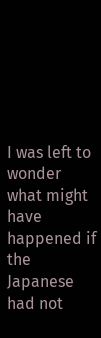I was left to wonder what might have happened if the Japanese had not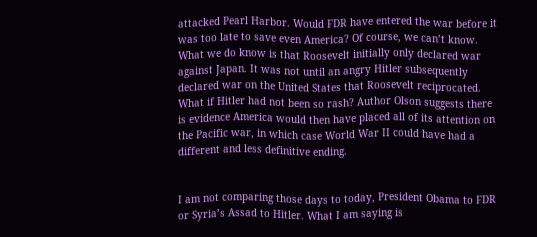attacked Pearl Harbor. Would FDR have entered the war before it was too late to save even America? Of course, we can’t know. What we do know is that Roosevelt initially only declared war against Japan. It was not until an angry Hitler subsequently declared war on the United States that Roosevelt reciprocated. What if Hitler had not been so rash? Author Olson suggests there is evidence America would then have placed all of its attention on the Pacific war, in which case World War II could have had a different and less definitive ending.


I am not comparing those days to today, President Obama to FDR or Syria’s Assad to Hitler. What I am saying is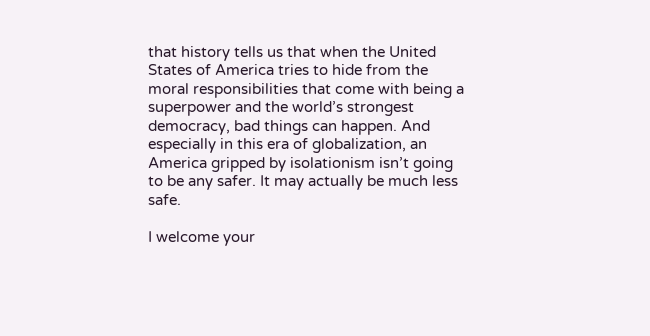that history tells us that when the United States of America tries to hide from the moral responsibilities that come with being a superpower and the world’s strongest democracy, bad things can happen. And especially in this era of globalization, an America gripped by isolationism isn’t going to be any safer. It may actually be much less safe.

I welcome your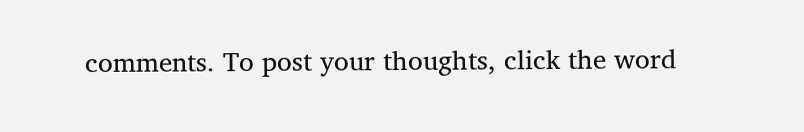comments. To post your thoughts, click the word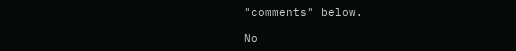"comments" below.

No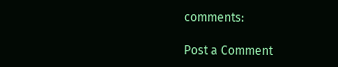comments:

Post a Comment